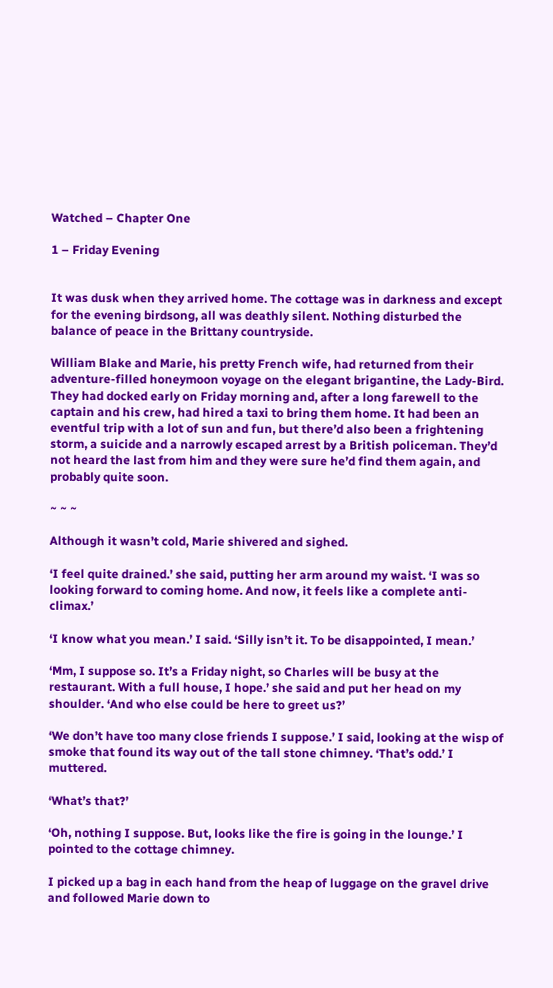Watched – Chapter One

1 – Friday Evening


It was dusk when they arrived home. The cottage was in darkness and except for the evening birdsong, all was deathly silent. Nothing disturbed the balance of peace in the Brittany countryside.

William Blake and Marie, his pretty French wife, had returned from their adventure-filled honeymoon voyage on the elegant brigantine, the Lady-Bird. They had docked early on Friday morning and, after a long farewell to the captain and his crew, had hired a taxi to bring them home. It had been an eventful trip with a lot of sun and fun, but there’d also been a frightening storm, a suicide and a narrowly escaped arrest by a British policeman. They’d not heard the last from him and they were sure he’d find them again, and probably quite soon.

~ ~ ~

Although it wasn’t cold, Marie shivered and sighed.

‘I feel quite drained.’ she said, putting her arm around my waist. ‘I was so looking forward to coming home. And now, it feels like a complete anti-climax.’

‘I know what you mean.’ I said. ‘Silly isn’t it. To be disappointed, I mean.’

‘Mm, I suppose so. It’s a Friday night, so Charles will be busy at the restaurant. With a full house, I hope.’ she said and put her head on my shoulder. ‘And who else could be here to greet us?’

‘We don’t have too many close friends I suppose.’ I said, looking at the wisp of smoke that found its way out of the tall stone chimney. ‘That’s odd.’ I muttered.

‘What’s that?’

‘Oh, nothing I suppose. But, looks like the fire is going in the lounge.’ I pointed to the cottage chimney.

I picked up a bag in each hand from the heap of luggage on the gravel drive and followed Marie down to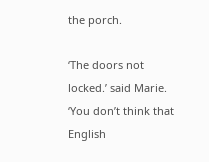the porch.

‘The doors not locked.’ said Marie. ‘You don’t think that English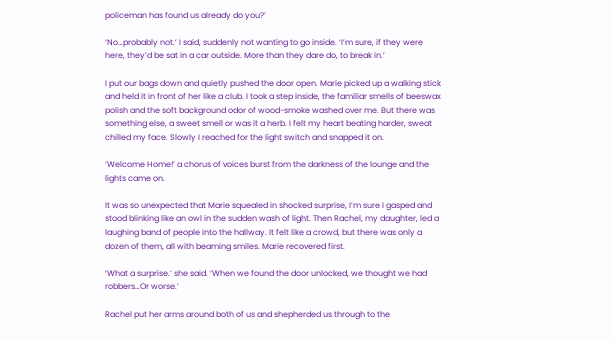policeman has found us already do you?’

‘No…probably not.’ I said, suddenly not wanting to go inside. ‘I’m sure, if they were here, they’d be sat in a car outside. More than they dare do, to break in.’

I put our bags down and quietly pushed the door open. Marie picked up a walking stick and held it in front of her like a club. I took a step inside, the familiar smells of beeswax polish and the soft background odor of wood-smoke washed over me. But there was something else, a sweet smell or was it a herb. I felt my heart beating harder, sweat chilled my face. Slowly I reached for the light switch and snapped it on.

‘Welcome Home!’ a chorus of voices burst from the darkness of the lounge and the lights came on.

It was so unexpected that Marie squealed in shocked surprise, I’m sure I gasped and stood blinking like an owl in the sudden wash of light. Then Rachel, my daughter, led a laughing band of people into the hallway. It felt like a crowd, but there was only a dozen of them, all with beaming smiles. Marie recovered first.

‘What a surprise.’ she said. ‘When we found the door unlocked, we thought we had robbers…Or worse.’

Rachel put her arms around both of us and shepherded us through to the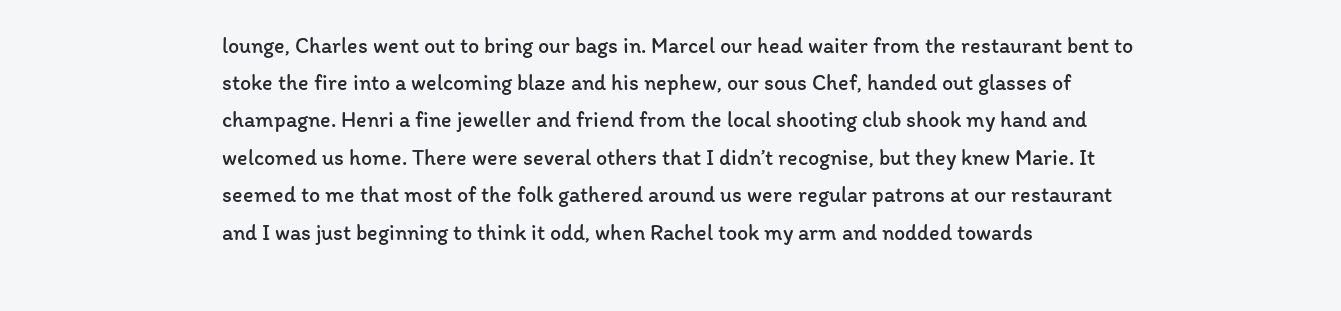lounge, Charles went out to bring our bags in. Marcel our head waiter from the restaurant bent to stoke the fire into a welcoming blaze and his nephew, our sous Chef, handed out glasses of champagne. Henri a fine jeweller and friend from the local shooting club shook my hand and welcomed us home. There were several others that I didn’t recognise, but they knew Marie. It seemed to me that most of the folk gathered around us were regular patrons at our restaurant and I was just beginning to think it odd, when Rachel took my arm and nodded towards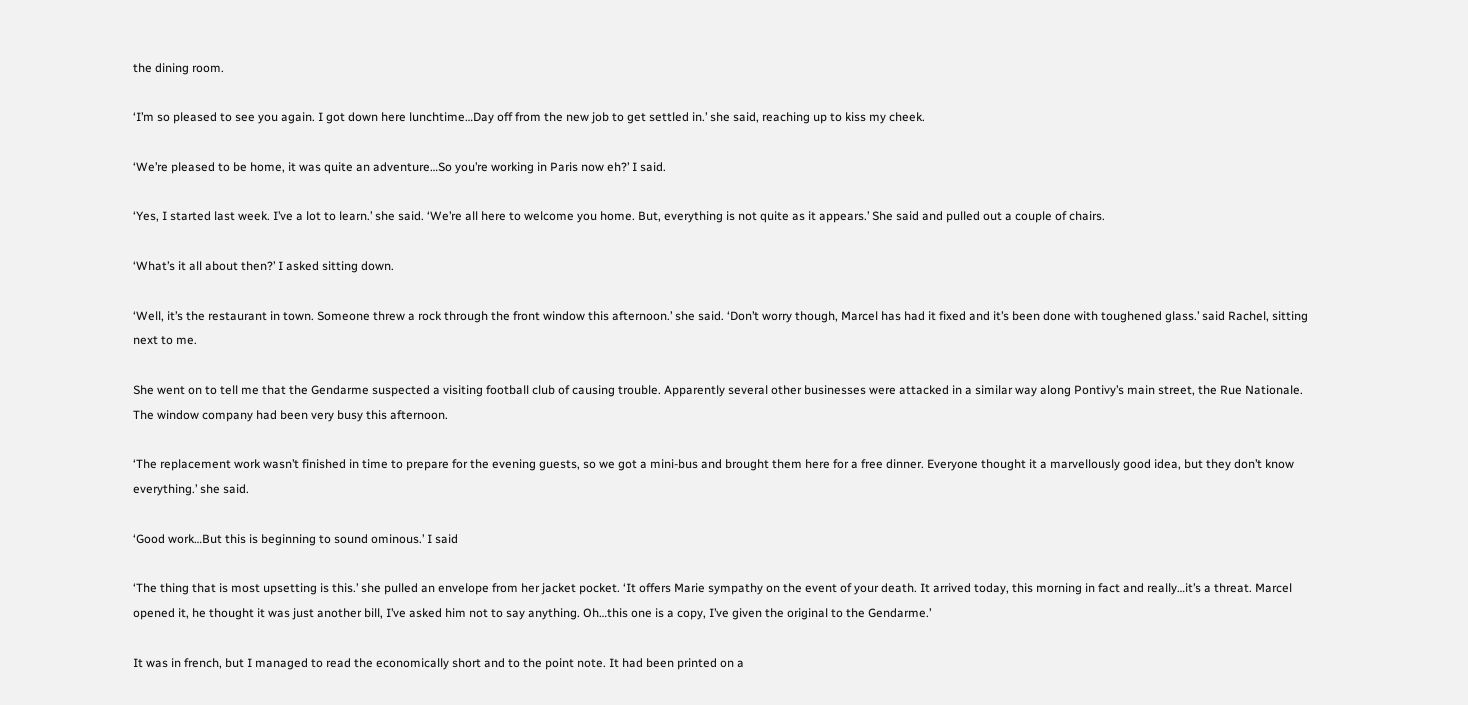the dining room.

‘I’m so pleased to see you again. I got down here lunchtime…Day off from the new job to get settled in.’ she said, reaching up to kiss my cheek.

‘We’re pleased to be home, it was quite an adventure…So you’re working in Paris now eh?’ I said.

‘Yes, I started last week. I’ve a lot to learn.’ she said. ‘We’re all here to welcome you home. But, everything is not quite as it appears.’ She said and pulled out a couple of chairs.

‘What’s it all about then?’ I asked sitting down.

‘Well, it’s the restaurant in town. Someone threw a rock through the front window this afternoon.’ she said. ‘Don’t worry though, Marcel has had it fixed and it’s been done with toughened glass.’ said Rachel, sitting next to me.

She went on to tell me that the Gendarme suspected a visiting football club of causing trouble. Apparently several other businesses were attacked in a similar way along Pontivy’s main street, the Rue Nationale. The window company had been very busy this afternoon.

‘The replacement work wasn’t finished in time to prepare for the evening guests, so we got a mini-bus and brought them here for a free dinner. Everyone thought it a marvellously good idea, but they don’t know everything.’ she said.

‘Good work…But this is beginning to sound ominous.’ I said

‘The thing that is most upsetting is this.’ she pulled an envelope from her jacket pocket. ‘It offers Marie sympathy on the event of your death. It arrived today, this morning in fact and really…it’s a threat. Marcel opened it, he thought it was just another bill, I’ve asked him not to say anything. Oh…this one is a copy, I’ve given the original to the Gendarme.’

It was in french, but I managed to read the economically short and to the point note. It had been printed on a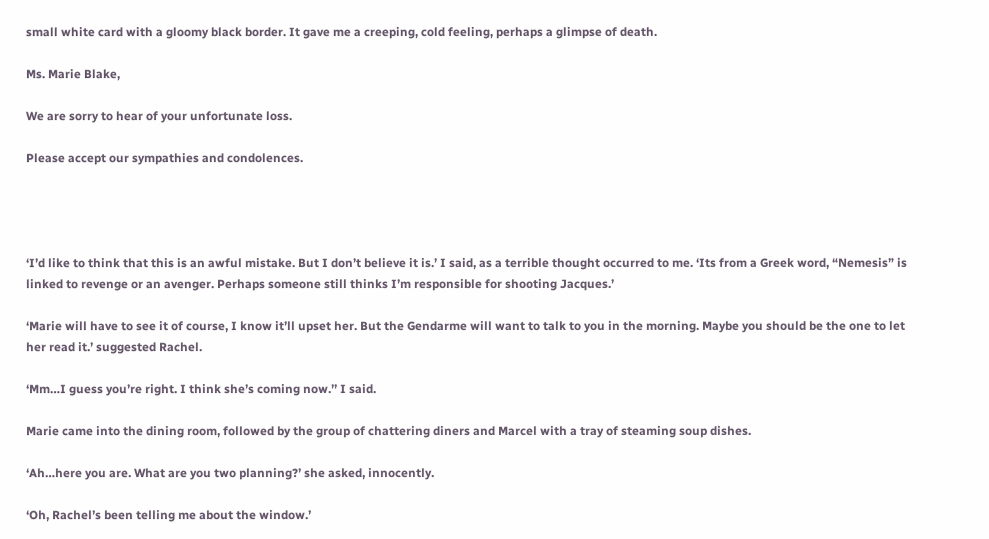small white card with a gloomy black border. It gave me a creeping, cold feeling, perhaps a glimpse of death.

Ms. Marie Blake,

We are sorry to hear of your unfortunate loss.

Please accept our sympathies and condolences.




‘I’d like to think that this is an awful mistake. But I don’t believe it is.’ I said, as a terrible thought occurred to me. ‘Its from a Greek word, “Nemesis” is linked to revenge or an avenger. Perhaps someone still thinks I’m responsible for shooting Jacques.’

‘Marie will have to see it of course, I know it’ll upset her. But the Gendarme will want to talk to you in the morning. Maybe you should be the one to let her read it.’ suggested Rachel.

‘Mm…I guess you’re right. I think she’s coming now.’’ I said.

Marie came into the dining room, followed by the group of chattering diners and Marcel with a tray of steaming soup dishes.

‘Ah…here you are. What are you two planning?’ she asked, innocently.

‘Oh, Rachel’s been telling me about the window.’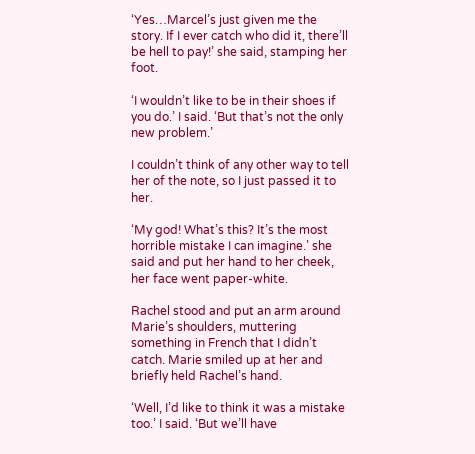‘Yes…Marcel’s just given me the story. If I ever catch who did it, there’ll be hell to pay!’ she said, stamping her foot.

‘I wouldn’t like to be in their shoes if you do.’ I said. ‘But that’s not the only new problem.’

I couldn’t think of any other way to tell her of the note, so I just passed it to her.

‘My god! What’s this? It’s the most horrible mistake I can imagine.’ she said and put her hand to her cheek, her face went paper-white.

Rachel stood and put an arm around Marie’s shoulders, muttering something in French that I didn’t catch. Marie smiled up at her and briefly held Rachel’s hand.

‘Well, I’d like to think it was a mistake too.’ I said. ‘But we’ll have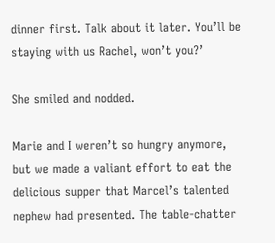dinner first. Talk about it later. You’ll be staying with us Rachel, won’t you?’

She smiled and nodded.

Marie and I weren’t so hungry anymore, but we made a valiant effort to eat the delicious supper that Marcel’s talented nephew had presented. The table-chatter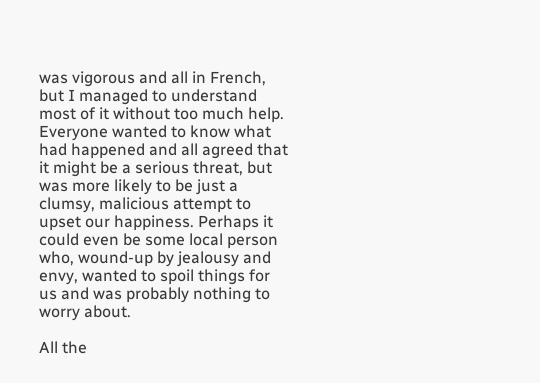was vigorous and all in French, but I managed to understand most of it without too much help. Everyone wanted to know what had happened and all agreed that it might be a serious threat, but was more likely to be just a clumsy, malicious attempt to upset our happiness. Perhaps it could even be some local person who, wound-up by jealousy and envy, wanted to spoil things for us and was probably nothing to worry about.

All the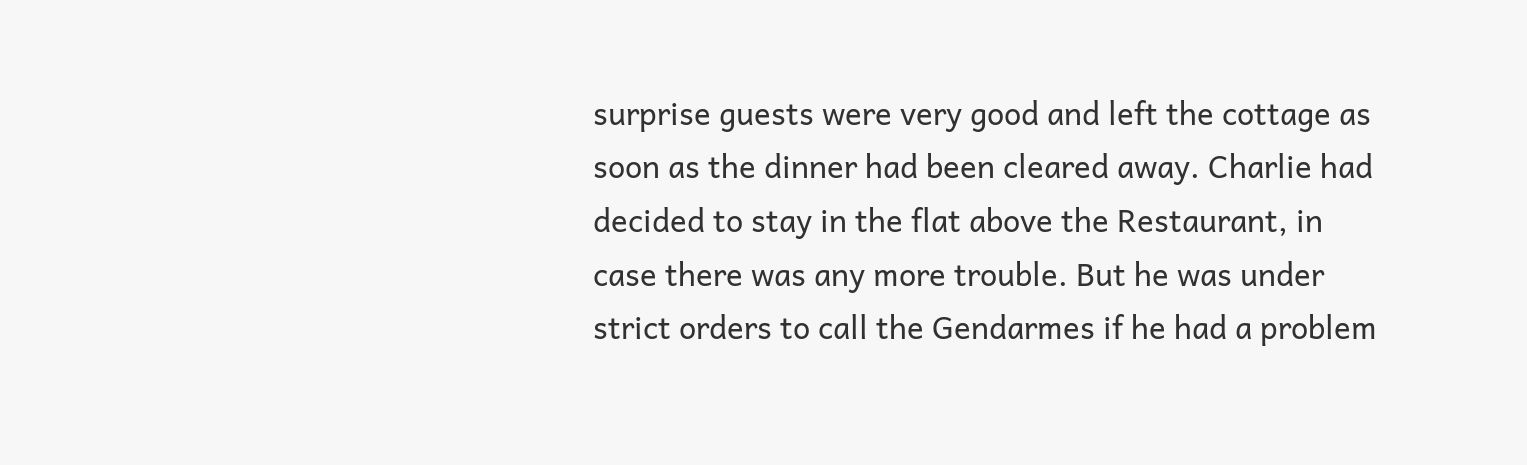surprise guests were very good and left the cottage as soon as the dinner had been cleared away. Charlie had decided to stay in the flat above the Restaurant, in case there was any more trouble. But he was under strict orders to call the Gendarmes if he had a problem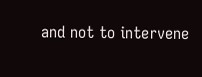and not to intervene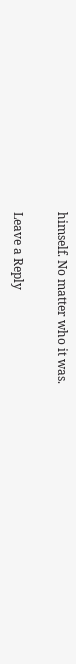himself. No matter who it was.

Leave a Reply